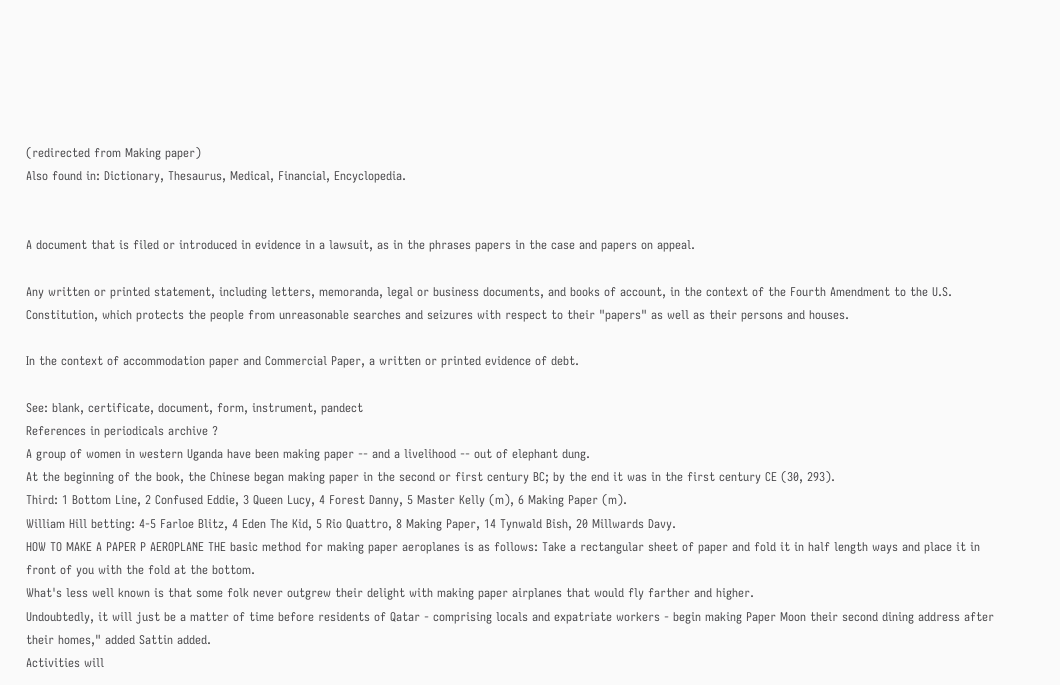(redirected from Making paper)
Also found in: Dictionary, Thesaurus, Medical, Financial, Encyclopedia.


A document that is filed or introduced in evidence in a lawsuit, as in the phrases papers in the case and papers on appeal.

Any written or printed statement, including letters, memoranda, legal or business documents, and books of account, in the context of the Fourth Amendment to the U.S. Constitution, which protects the people from unreasonable searches and seizures with respect to their "papers" as well as their persons and houses.

In the context of accommodation paper and Commercial Paper, a written or printed evidence of debt.

See: blank, certificate, document, form, instrument, pandect
References in periodicals archive ?
A group of women in western Uganda have been making paper -- and a livelihood -- out of elephant dung.
At the beginning of the book, the Chinese began making paper in the second or first century BC; by the end it was in the first century CE (30, 293).
Third: 1 Bottom Line, 2 Confused Eddie, 3 Queen Lucy, 4 Forest Danny, 5 Master Kelly (m), 6 Making Paper (m).
William Hill betting: 4-5 Farloe Blitz, 4 Eden The Kid, 5 Rio Quattro, 8 Making Paper, 14 Tynwald Bish, 20 Millwards Davy.
HOW TO MAKE A PAPER P AEROPLANE THE basic method for making paper aeroplanes is as follows: Take a rectangular sheet of paper and fold it in half length ways and place it in front of you with the fold at the bottom.
What's less well known is that some folk never outgrew their delight with making paper airplanes that would fly farther and higher.
Undoubtedly, it will just be a matter of time before residents of Qatar - comprising locals and expatriate workers - begin making Paper Moon their second dining address after their homes," added Sattin added.
Activities will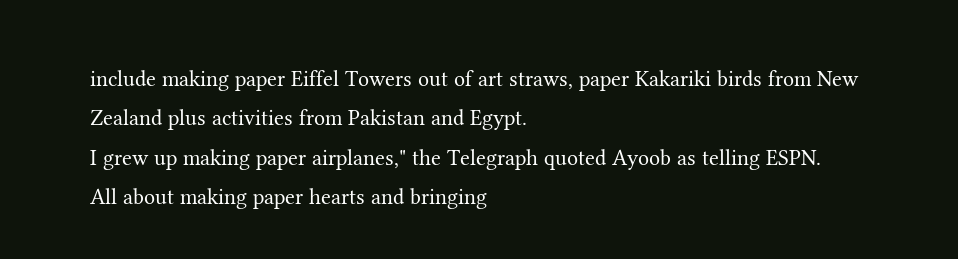include making paper Eiffel Towers out of art straws, paper Kakariki birds from New Zealand plus activities from Pakistan and Egypt.
I grew up making paper airplanes," the Telegraph quoted Ayoob as telling ESPN.
All about making paper hearts and bringing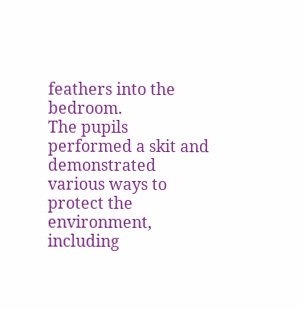feathers into the bedroom.
The pupils performed a skit and demonstrated various ways to protect the environment, including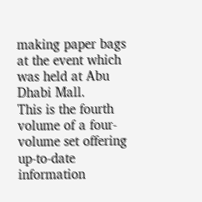making paper bags at the event which was held at Abu Dhabi Mall.
This is the fourth volume of a four-volume set offering up-to-date information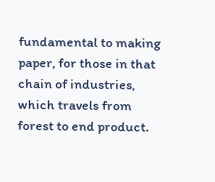fundamental to making paper, for those in that chain of industries, which travels from forest to end product.